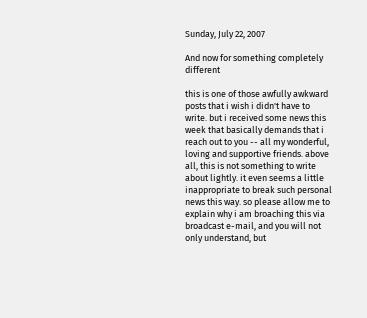Sunday, July 22, 2007

And now for something completely different

this is one of those awfully awkward posts that i wish i didn't have to write. but i received some news this week that basically demands that i reach out to you -- all my wonderful, loving and supportive friends. above all, this is not something to write about lightly. it even seems a little inappropriate to break such personal news this way. so please allow me to explain why i am broaching this via broadcast e-mail, and you will not only understand, but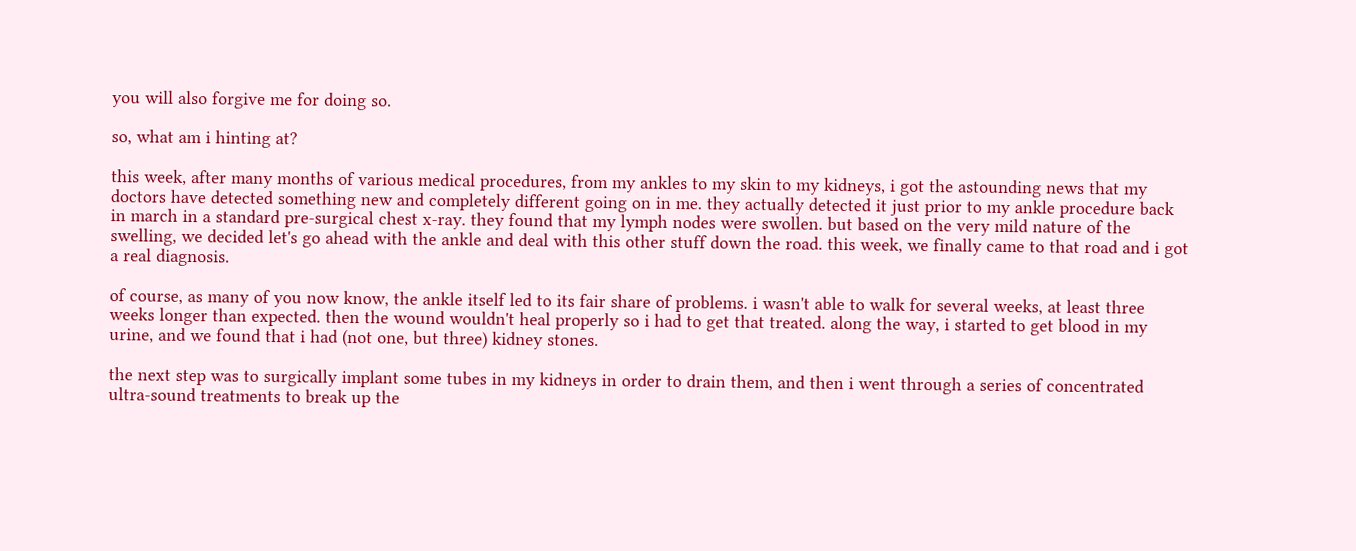you will also forgive me for doing so.

so, what am i hinting at?

this week, after many months of various medical procedures, from my ankles to my skin to my kidneys, i got the astounding news that my doctors have detected something new and completely different going on in me. they actually detected it just prior to my ankle procedure back in march in a standard pre-surgical chest x-ray. they found that my lymph nodes were swollen. but based on the very mild nature of the swelling, we decided let's go ahead with the ankle and deal with this other stuff down the road. this week, we finally came to that road and i got a real diagnosis.

of course, as many of you now know, the ankle itself led to its fair share of problems. i wasn't able to walk for several weeks, at least three weeks longer than expected. then the wound wouldn't heal properly so i had to get that treated. along the way, i started to get blood in my urine, and we found that i had (not one, but three) kidney stones.

the next step was to surgically implant some tubes in my kidneys in order to drain them, and then i went through a series of concentrated ultra-sound treatments to break up the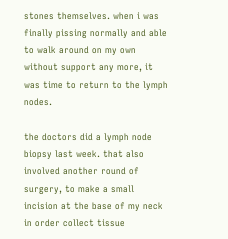stones themselves. when i was finally pissing normally and able to walk around on my own without support any more, it was time to return to the lymph nodes.

the doctors did a lymph node biopsy last week. that also involved another round of surgery, to make a small incision at the base of my neck in order collect tissue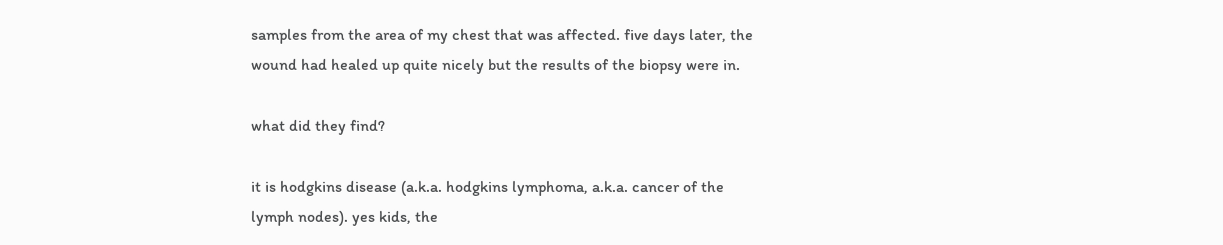samples from the area of my chest that was affected. five days later, the wound had healed up quite nicely but the results of the biopsy were in.

what did they find?

it is hodgkins disease (a.k.a. hodgkins lymphoma, a.k.a. cancer of the lymph nodes). yes kids, the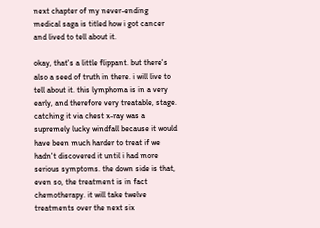next chapter of my never-ending medical saga is titled how i got cancer and lived to tell about it.

okay, that's a little flippant. but there's also a seed of truth in there. i will live to tell about it. this lymphoma is in a very early, and therefore very treatable, stage. catching it via chest x-ray was a supremely lucky windfall because it would have been much harder to treat if we hadn't discovered it until i had more serious symptoms. the down side is that, even so, the treatment is in fact chemotherapy. it will take twelve treatments over the next six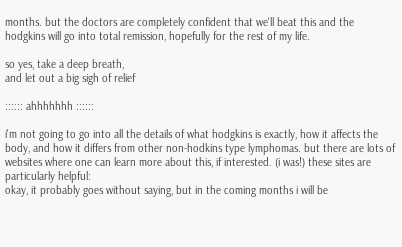months. but the doctors are completely confident that we'll beat this and the hodgkins will go into total remission, hopefully for the rest of my life.

so yes, take a deep breath,
and let out a big sigh of relief

:::::: ahhhhhhh ::::::

i'm not going to go into all the details of what hodgkins is exactly, how it affects the body, and how it differs from other non-hodkins type lymphomas. but there are lots of websites where one can learn more about this, if interested. (i was!) these sites are particularly helpful:
okay, it probably goes without saying, but in the coming months i will be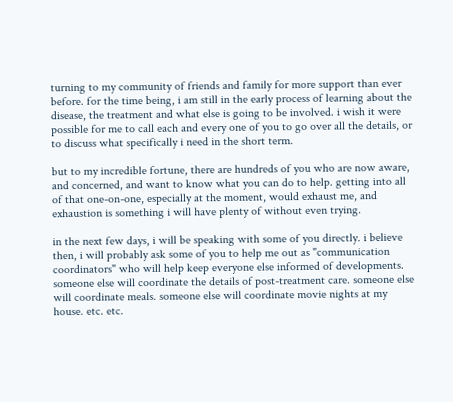turning to my community of friends and family for more support than ever before. for the time being, i am still in the early process of learning about the disease, the treatment and what else is going to be involved. i wish it were possible for me to call each and every one of you to go over all the details, or to discuss what specifically i need in the short term.

but to my incredible fortune, there are hundreds of you who are now aware, and concerned, and want to know what you can do to help. getting into all of that one-on-one, especially at the moment, would exhaust me, and exhaustion is something i will have plenty of without even trying.

in the next few days, i will be speaking with some of you directly. i believe then, i will probably ask some of you to help me out as "communication coordinators" who will help keep everyone else informed of developments. someone else will coordinate the details of post-treatment care. someone else will coordinate meals. someone else will coordinate movie nights at my house. etc. etc.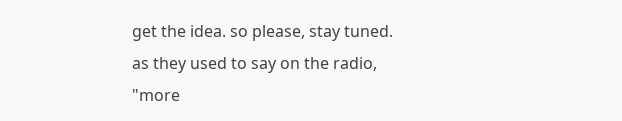get the idea. so please, stay tuned. as they used to say on the radio, "more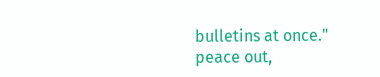bulletins at once." peace out,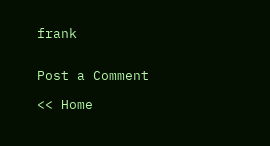frank


Post a Comment

<< Home